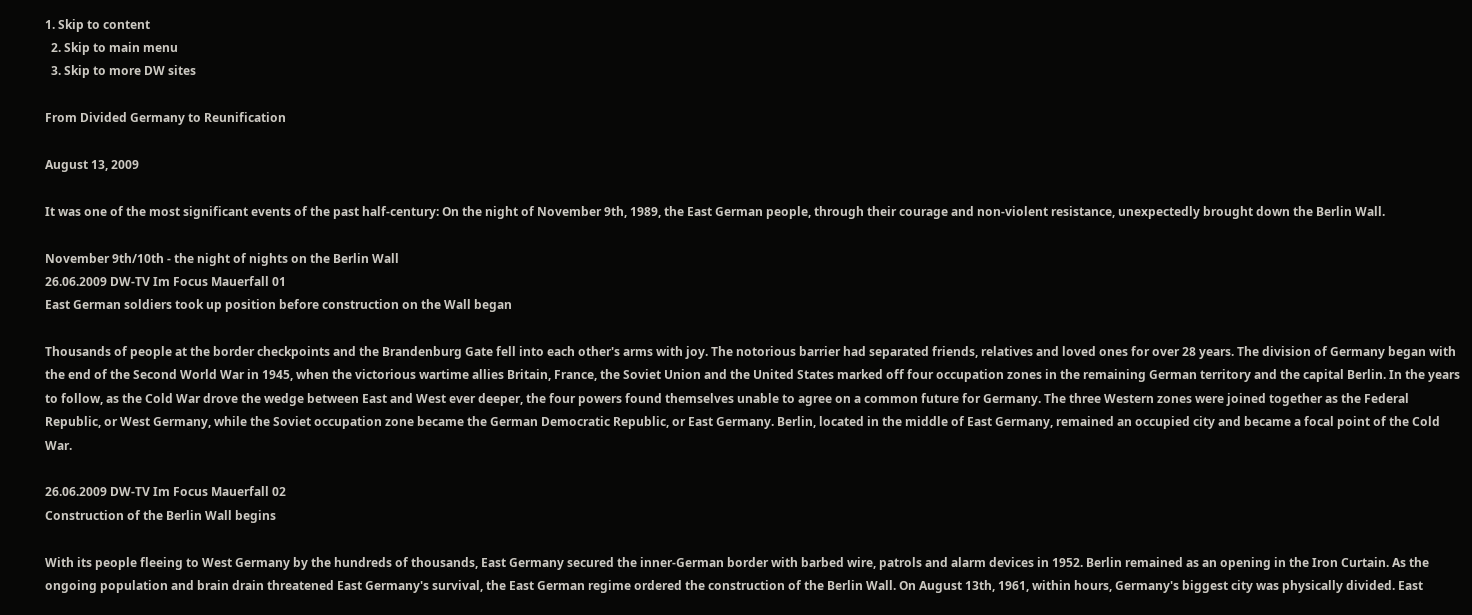1. Skip to content
  2. Skip to main menu
  3. Skip to more DW sites

From Divided Germany to Reunification

August 13, 2009

It was one of the most significant events of the past half-century: On the night of November 9th, 1989, the East German people, through their courage and non-violent resistance, unexpectedly brought down the Berlin Wall.

November 9th/10th - the night of nights on the Berlin Wall
26.06.2009 DW-TV Im Focus Mauerfall 01
East German soldiers took up position before construction on the Wall began

Thousands of people at the border checkpoints and the Brandenburg Gate fell into each other's arms with joy. The notorious barrier had separated friends, relatives and loved ones for over 28 years. The division of Germany began with the end of the Second World War in 1945, when the victorious wartime allies Britain, France, the Soviet Union and the United States marked off four occupation zones in the remaining German territory and the capital Berlin. In the years to follow, as the Cold War drove the wedge between East and West ever deeper, the four powers found themselves unable to agree on a common future for Germany. The three Western zones were joined together as the Federal Republic, or West Germany, while the Soviet occupation zone became the German Democratic Republic, or East Germany. Berlin, located in the middle of East Germany, remained an occupied city and became a focal point of the Cold War.

26.06.2009 DW-TV Im Focus Mauerfall 02
Construction of the Berlin Wall begins

With its people fleeing to West Germany by the hundreds of thousands, East Germany secured the inner-German border with barbed wire, patrols and alarm devices in 1952. Berlin remained as an opening in the Iron Curtain. As the ongoing population and brain drain threatened East Germany's survival, the East German regime ordered the construction of the Berlin Wall. On August 13th, 1961, within hours, Germany's biggest city was physically divided. East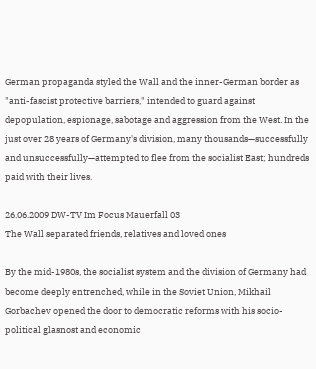German propaganda styled the Wall and the inner-German border as "anti-fascist protective barriers," intended to guard against depopulation, espionage, sabotage and aggression from the West. In the just over 28 years of Germany's division, many thousands—successfully and unsuccessfully—attempted to flee from the socialist East; hundreds paid with their lives.

26.06.2009 DW-TV Im Focus Mauerfall 03
The Wall separated friends, relatives and loved ones

By the mid-1980s, the socialist system and the division of Germany had become deeply entrenched, while in the Soviet Union, Mikhail Gorbachev opened the door to democratic reforms with his socio-political glasnost and economic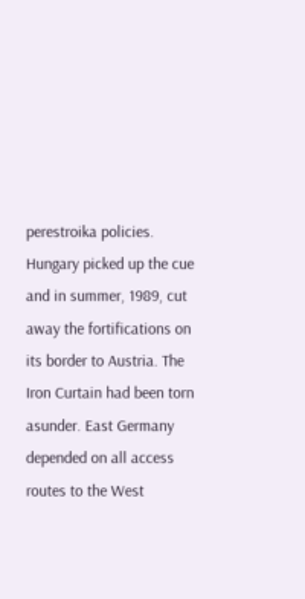perestroika policies. Hungary picked up the cue and in summer, 1989, cut away the fortifications on its border to Austria. The Iron Curtain had been torn asunder. East Germany depended on all access routes to the West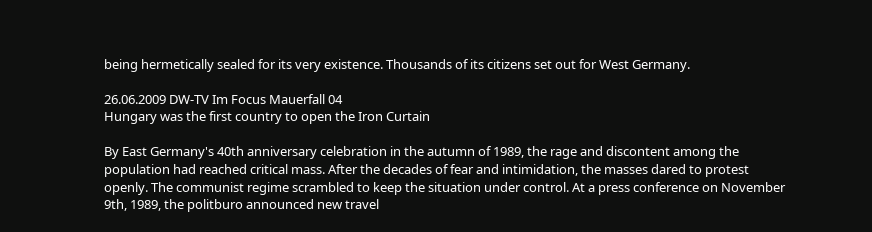being hermetically sealed for its very existence. Thousands of its citizens set out for West Germany.

26.06.2009 DW-TV Im Focus Mauerfall 04
Hungary was the first country to open the Iron Curtain

By East Germany's 40th anniversary celebration in the autumn of 1989, the rage and discontent among the population had reached critical mass. After the decades of fear and intimidation, the masses dared to protest openly. The communist regime scrambled to keep the situation under control. At a press conference on November 9th, 1989, the politburo announced new travel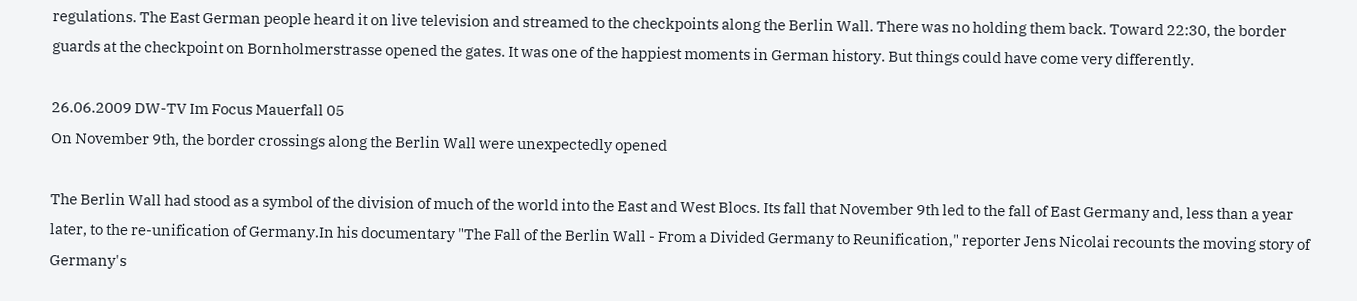regulations. The East German people heard it on live television and streamed to the checkpoints along the Berlin Wall. There was no holding them back. Toward 22:30, the border guards at the checkpoint on Bornholmerstrasse opened the gates. It was one of the happiest moments in German history. But things could have come very differently.

26.06.2009 DW-TV Im Focus Mauerfall 05
On November 9th, the border crossings along the Berlin Wall were unexpectedly opened

The Berlin Wall had stood as a symbol of the division of much of the world into the East and West Blocs. Its fall that November 9th led to the fall of East Germany and, less than a year later, to the re-unification of Germany.In his documentary "The Fall of the Berlin Wall - From a Divided Germany to Reunification," reporter Jens Nicolai recounts the moving story of Germany's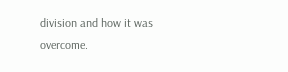division and how it was overcome.